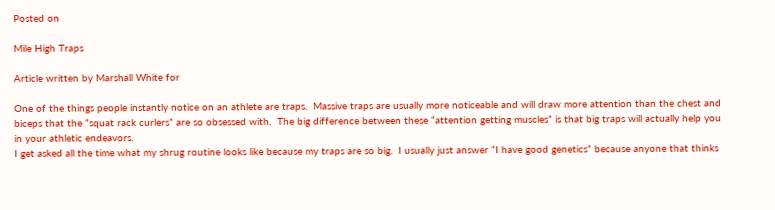Posted on

Mile High Traps

Article written by Marshall White for

One of the things people instantly notice on an athlete are traps.  Massive traps are usually more noticeable and will draw more attention than the chest and biceps that the “squat rack curlers” are so obsessed with.  The big difference between these “attention getting muscles” is that big traps will actually help you in your athletic endeavors.
I get asked all the time what my shrug routine looks like because my traps are so big.  I usually just answer “I have good genetics” because anyone that thinks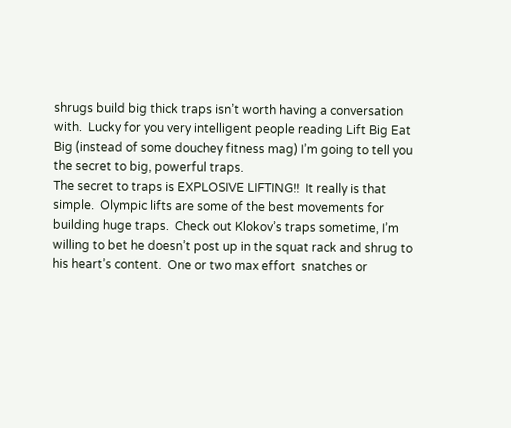shrugs build big thick traps isn’t worth having a conversation with.  Lucky for you very intelligent people reading Lift Big Eat Big (instead of some douchey fitness mag) I’m going to tell you the secret to big, powerful traps.
The secret to traps is EXPLOSIVE LIFTING!!  It really is that simple.  Olympic lifts are some of the best movements for building huge traps.  Check out Klokov’s traps sometime, I’m willing to bet he doesn’t post up in the squat rack and shrug to his heart’s content.  One or two max effort  snatches or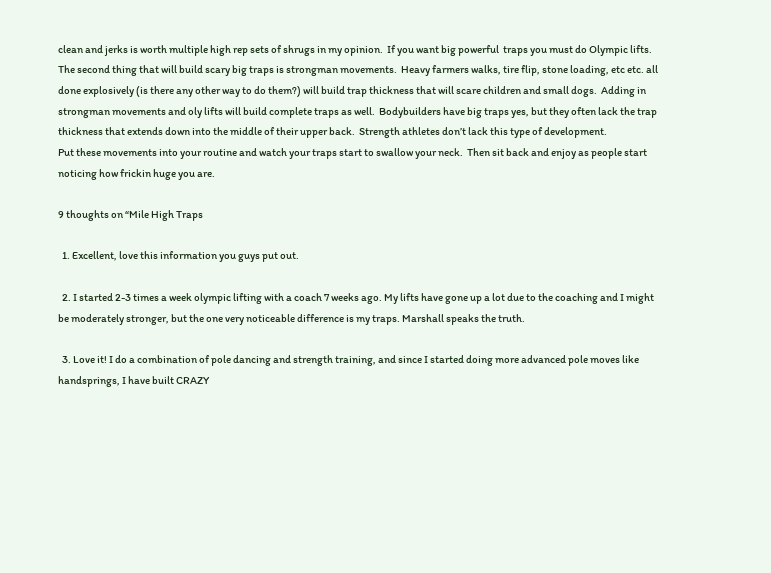clean and jerks is worth multiple high rep sets of shrugs in my opinion.  If you want big powerful  traps you must do Olympic lifts.
The second thing that will build scary big traps is strongman movements.  Heavy farmers walks, tire flip, stone loading, etc etc. all done explosively (is there any other way to do them?) will build trap thickness that will scare children and small dogs.  Adding in strongman movements and oly lifts will build complete traps as well.  Bodybuilders have big traps yes, but they often lack the trap thickness that extends down into the middle of their upper back.  Strength athletes don’t lack this type of development.
Put these movements into your routine and watch your traps start to swallow your neck.  Then sit back and enjoy as people start noticing how frickin huge you are.

9 thoughts on “Mile High Traps

  1. Excellent, love this information you guys put out.

  2. I started 2-3 times a week olympic lifting with a coach 7 weeks ago. My lifts have gone up a lot due to the coaching and I might be moderately stronger, but the one very noticeable difference is my traps. Marshall speaks the truth.

  3. Love it! I do a combination of pole dancing and strength training, and since I started doing more advanced pole moves like handsprings, I have built CRAZY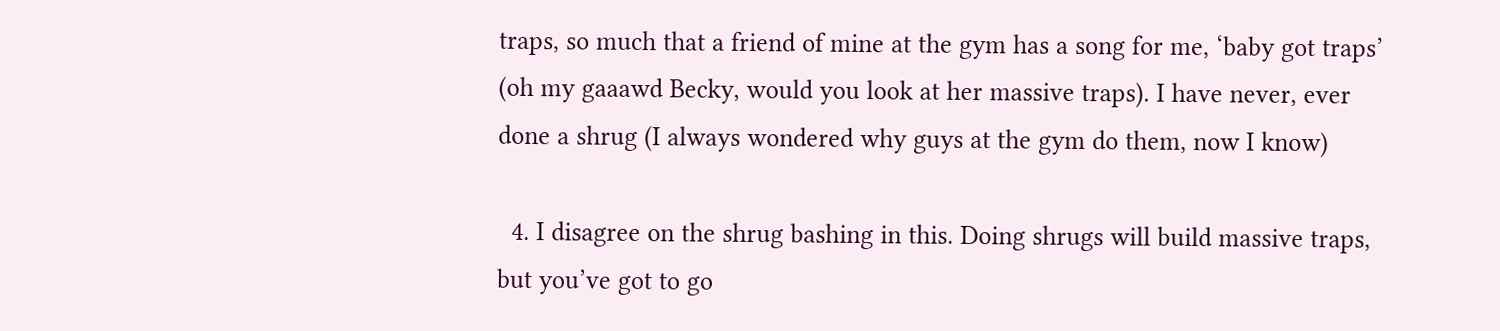traps, so much that a friend of mine at the gym has a song for me, ‘baby got traps’ (oh my gaaawd Becky, would you look at her massive traps). I have never, ever done a shrug (I always wondered why guys at the gym do them, now I know)

  4. I disagree on the shrug bashing in this. Doing shrugs will build massive traps, but you’ve got to go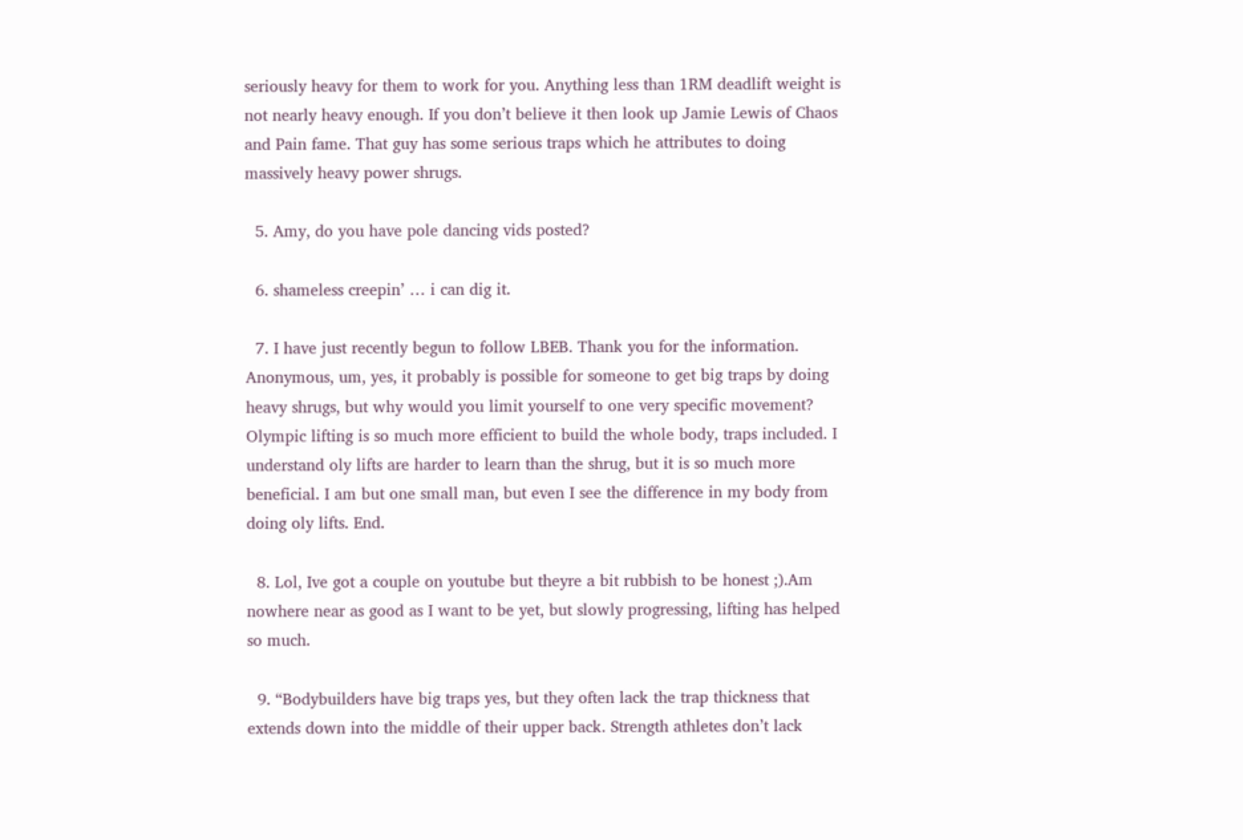seriously heavy for them to work for you. Anything less than 1RM deadlift weight is not nearly heavy enough. If you don’t believe it then look up Jamie Lewis of Chaos and Pain fame. That guy has some serious traps which he attributes to doing massively heavy power shrugs.

  5. Amy, do you have pole dancing vids posted?

  6. shameless creepin’ … i can dig it.

  7. I have just recently begun to follow LBEB. Thank you for the information. Anonymous, um, yes, it probably is possible for someone to get big traps by doing heavy shrugs, but why would you limit yourself to one very specific movement? Olympic lifting is so much more efficient to build the whole body, traps included. I understand oly lifts are harder to learn than the shrug, but it is so much more beneficial. I am but one small man, but even I see the difference in my body from doing oly lifts. End.

  8. Lol, Ive got a couple on youtube but theyre a bit rubbish to be honest ;).Am nowhere near as good as I want to be yet, but slowly progressing, lifting has helped so much.

  9. “Bodybuilders have big traps yes, but they often lack the trap thickness that extends down into the middle of their upper back. Strength athletes don’t lack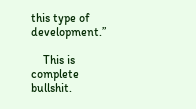this type of development.”

    This is complete bullshit.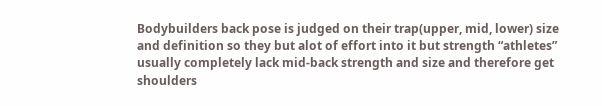Bodybuilders back pose is judged on their trap(upper, mid, lower) size and definition so they but alot of effort into it but strength “athletes” usually completely lack mid-back strength and size and therefore get shoulders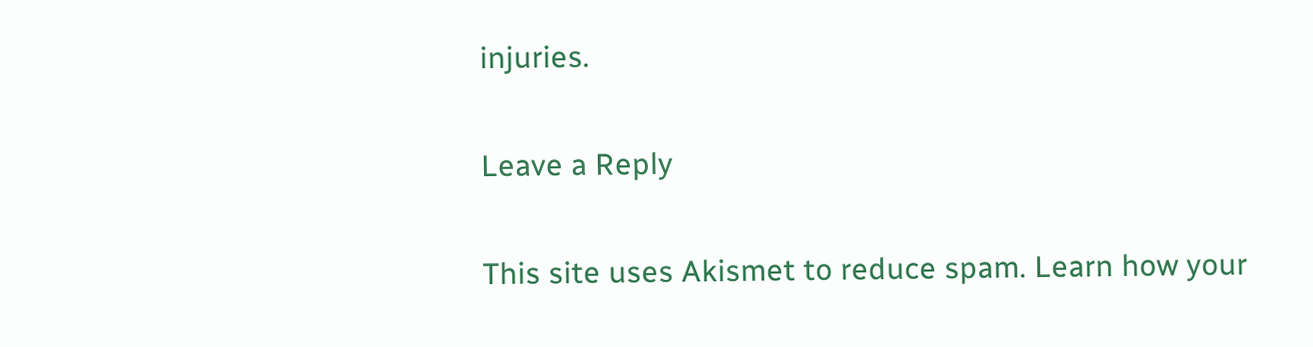injuries.

Leave a Reply

This site uses Akismet to reduce spam. Learn how your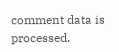comment data is processed.